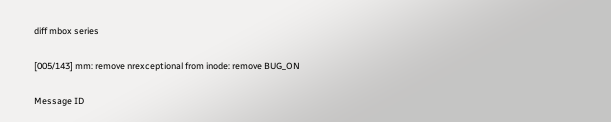diff mbox series

[005/143] mm: remove nrexceptional from inode: remove BUG_ON

Message ID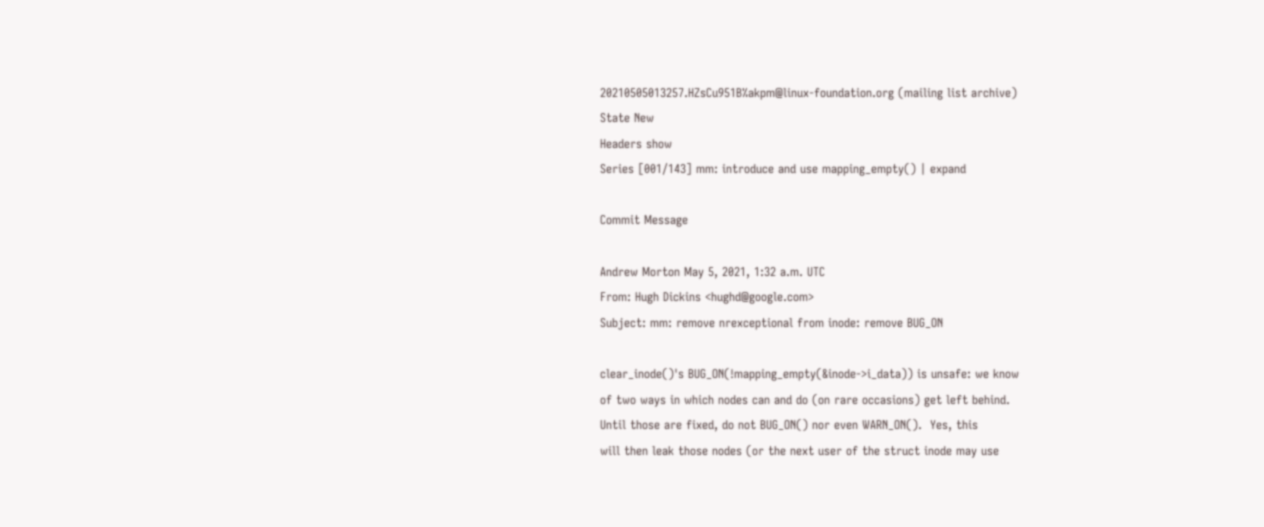20210505013257.HZsCu951B%akpm@linux-foundation.org (mailing list archive)
State New
Headers show
Series [001/143] mm: introduce and use mapping_empty() | expand

Commit Message

Andrew Morton May 5, 2021, 1:32 a.m. UTC
From: Hugh Dickins <hughd@google.com>
Subject: mm: remove nrexceptional from inode: remove BUG_ON

clear_inode()'s BUG_ON(!mapping_empty(&inode->i_data)) is unsafe: we know
of two ways in which nodes can and do (on rare occasions) get left behind.
Until those are fixed, do not BUG_ON() nor even WARN_ON().  Yes, this
will then leak those nodes (or the next user of the struct inode may use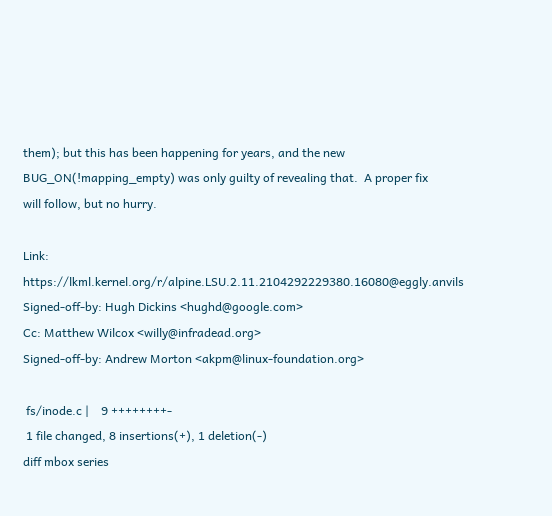them); but this has been happening for years, and the new
BUG_ON(!mapping_empty) was only guilty of revealing that.  A proper fix
will follow, but no hurry.

Link: https://lkml.kernel.org/r/alpine.LSU.2.11.2104292229380.16080@eggly.anvils
Signed-off-by: Hugh Dickins <hughd@google.com>
Cc: Matthew Wilcox <willy@infradead.org>
Signed-off-by: Andrew Morton <akpm@linux-foundation.org>

 fs/inode.c |    9 ++++++++-
 1 file changed, 8 insertions(+), 1 deletion(-)
diff mbox series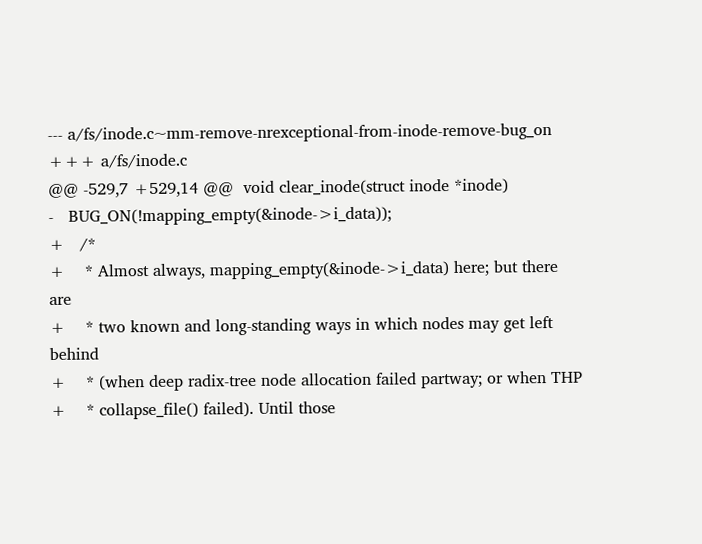--- a/fs/inode.c~mm-remove-nrexceptional-from-inode-remove-bug_on
+++ a/fs/inode.c
@@ -529,7 +529,14 @@  void clear_inode(struct inode *inode)
-   BUG_ON(!mapping_empty(&inode->i_data));
+   /*
+    * Almost always, mapping_empty(&inode->i_data) here; but there are
+    * two known and long-standing ways in which nodes may get left behind
+    * (when deep radix-tree node allocation failed partway; or when THP
+    * collapse_file() failed). Until those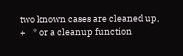two known cases are cleaned up,
+    * or a cleanup function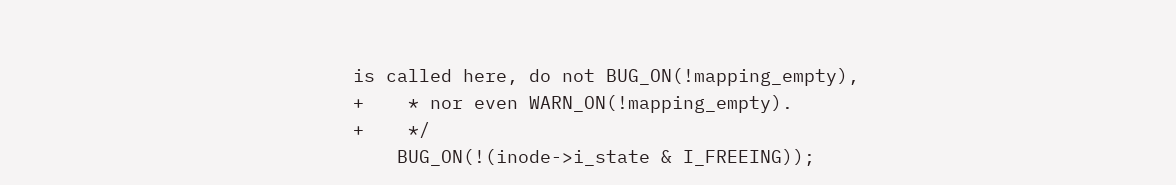is called here, do not BUG_ON(!mapping_empty),
+    * nor even WARN_ON(!mapping_empty).
+    */
    BUG_ON(!(inode->i_state & I_FREEING));